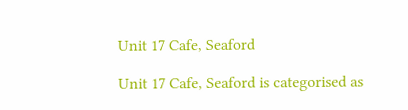Unit 17 Cafe, Seaford

Unit 17 Cafe, Seaford is categorised as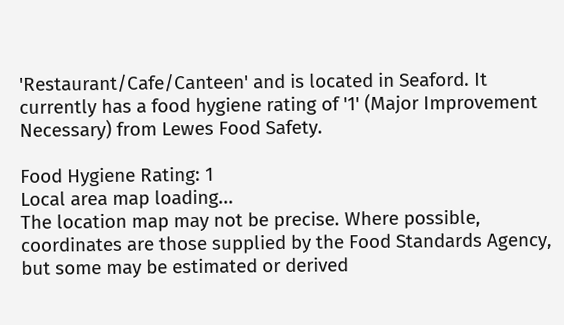'Restaurant/Cafe/Canteen' and is located in Seaford. It currently has a food hygiene rating of '1' (Major Improvement Necessary) from Lewes Food Safety.

Food Hygiene Rating: 1
Local area map loading...
The location map may not be precise. Where possible, coordinates are those supplied by the Food Standards Agency, but some may be estimated or derived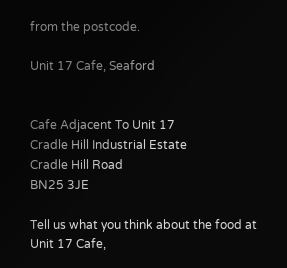from the postcode.

Unit 17 Cafe, Seaford


Cafe Adjacent To Unit 17
Cradle Hill Industrial Estate
Cradle Hill Road
BN25 3JE

Tell us what you think about the food at Unit 17 Cafe,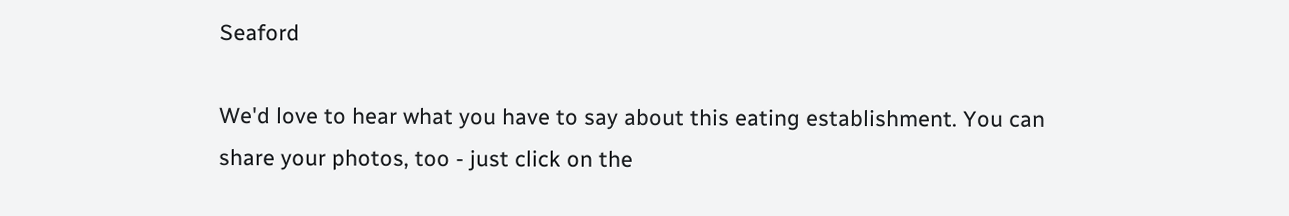Seaford

We'd love to hear what you have to say about this eating establishment. You can share your photos, too - just click on the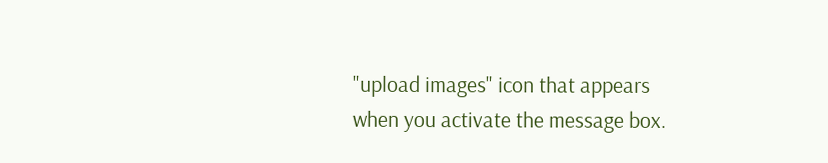"upload images" icon that appears when you activate the message box.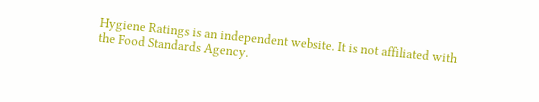Hygiene Ratings is an independent website. It is not affiliated with the Food Standards Agency.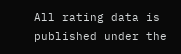All rating data is published under the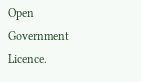Open Government Licence.